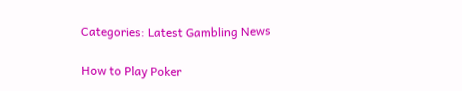Categories: Latest Gambling News

How to Play Poker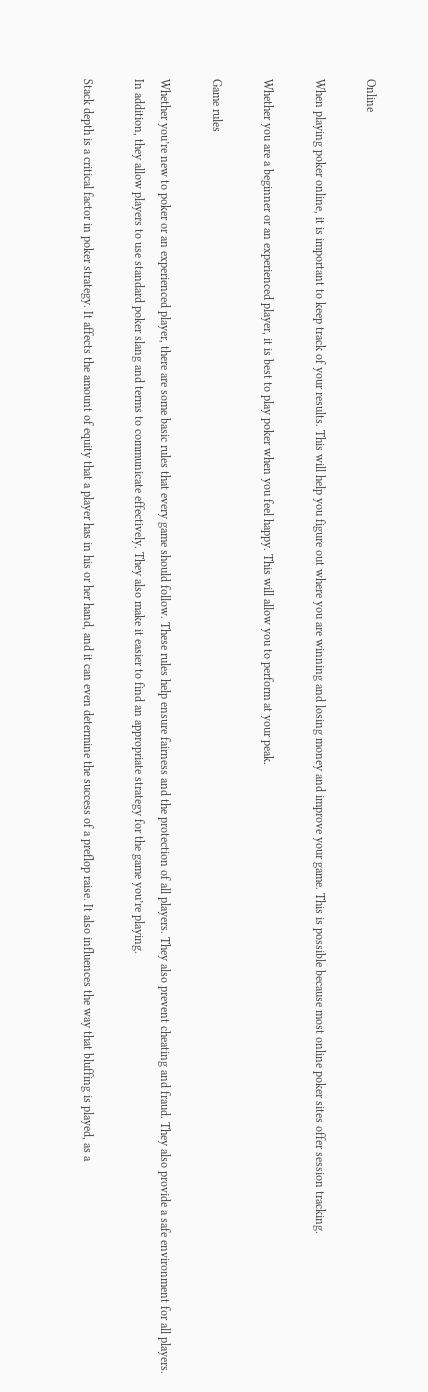Online

When playing poker online, it is important to keep track of your results. This will help you figure out where you are winning and losing money and improve your game. This is possible because most online poker sites offer session tracking.

Whether you are a beginner or an experienced player, it is best to play poker when you feel happy. This will allow you to perform at your peak.

Game rules

Whether you’re new to poker or an experienced player, there are some basic rules that every game should follow. These rules help ensure fairness and the protection of all players. They also prevent cheating and fraud. They also provide a safe environment for all players. In addition, they allow players to use standard poker slang and terms to communicate effectively. They also make it easier to find an appropriate strategy for the game you’re playing.

Stack depth is a critical factor in poker strategy. It affects the amount of equity that a player has in his or her hand, and it can even determine the success of a preflop raise. It also influences the way that bluffing is played, as a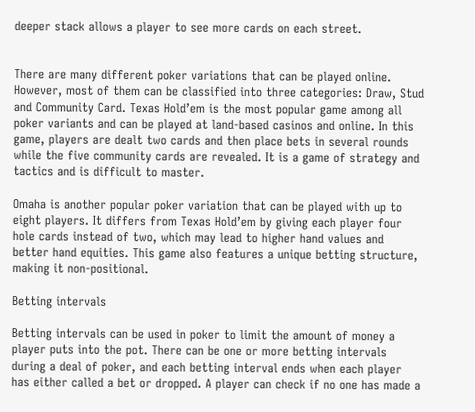deeper stack allows a player to see more cards on each street.


There are many different poker variations that can be played online. However, most of them can be classified into three categories: Draw, Stud and Community Card. Texas Hold’em is the most popular game among all poker variants and can be played at land-based casinos and online. In this game, players are dealt two cards and then place bets in several rounds while the five community cards are revealed. It is a game of strategy and tactics and is difficult to master.

Omaha is another popular poker variation that can be played with up to eight players. It differs from Texas Hold’em by giving each player four hole cards instead of two, which may lead to higher hand values and better hand equities. This game also features a unique betting structure, making it non-positional.

Betting intervals

Betting intervals can be used in poker to limit the amount of money a player puts into the pot. There can be one or more betting intervals during a deal of poker, and each betting interval ends when each player has either called a bet or dropped. A player can check if no one has made a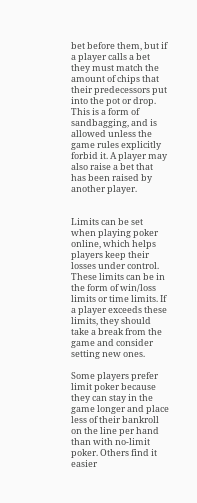bet before them, but if a player calls a bet they must match the amount of chips that their predecessors put into the pot or drop. This is a form of sandbagging, and is allowed unless the game rules explicitly forbid it. A player may also raise a bet that has been raised by another player.


Limits can be set when playing poker online, which helps players keep their losses under control. These limits can be in the form of win/loss limits or time limits. If a player exceeds these limits, they should take a break from the game and consider setting new ones.

Some players prefer limit poker because they can stay in the game longer and place less of their bankroll on the line per hand than with no-limit poker. Others find it easier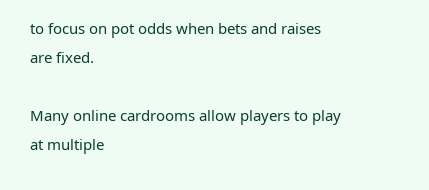to focus on pot odds when bets and raises are fixed.

Many online cardrooms allow players to play at multiple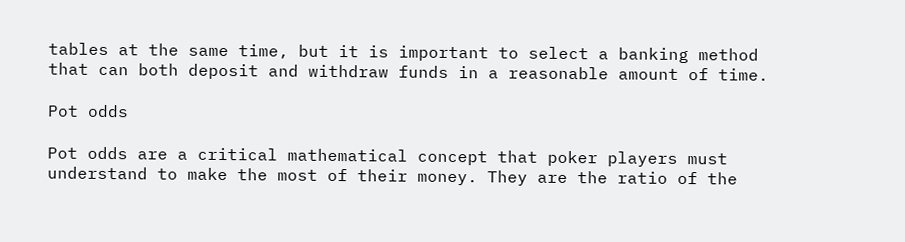tables at the same time, but it is important to select a banking method that can both deposit and withdraw funds in a reasonable amount of time.

Pot odds

Pot odds are a critical mathematical concept that poker players must understand to make the most of their money. They are the ratio of the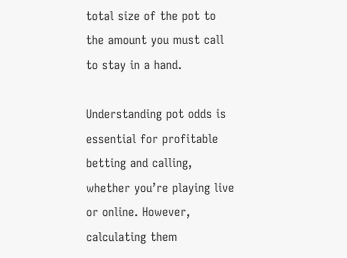total size of the pot to the amount you must call to stay in a hand.

Understanding pot odds is essential for profitable betting and calling, whether you’re playing live or online. However, calculating them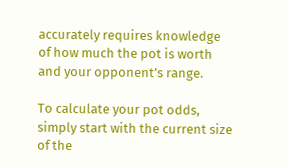accurately requires knowledge of how much the pot is worth and your opponent’s range.

To calculate your pot odds, simply start with the current size of the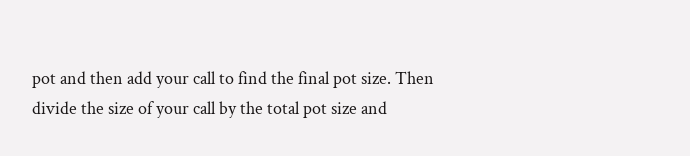pot and then add your call to find the final pot size. Then divide the size of your call by the total pot size and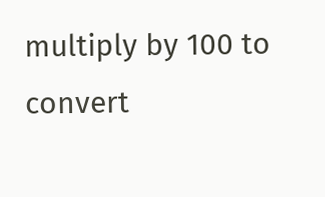multiply by 100 to convert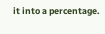it into a percentage.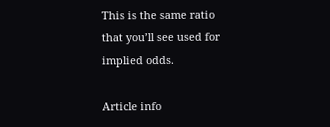This is the same ratio that you’ll see used for implied odds.

Article info